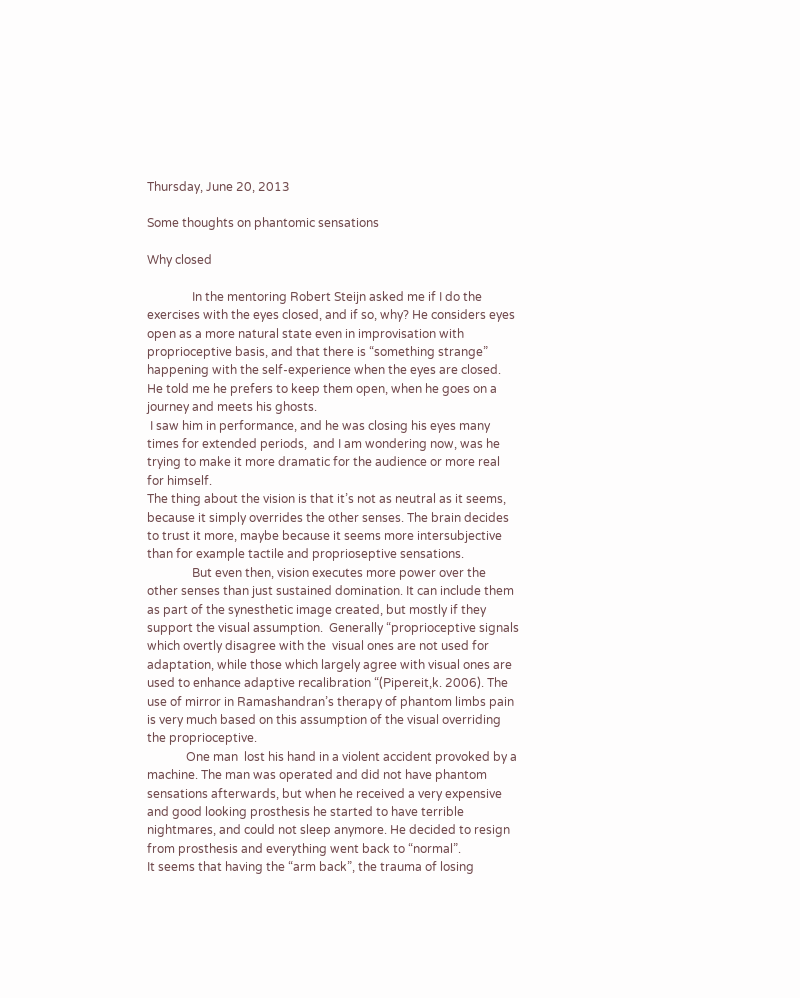Thursday, June 20, 2013

Some thoughts on phantomic sensations

Why closed

               In the mentoring Robert Steijn asked me if I do the exercises with the eyes closed, and if so, why? He considers eyes open as a more natural state even in improvisation with proprioceptive basis, and that there is “something strange” happening with the self-experience when the eyes are closed. He told me he prefers to keep them open, when he goes on a journey and meets his ghosts.
 I saw him in performance, and he was closing his eyes many times for extended periods,  and I am wondering now, was he trying to make it more dramatic for the audience or more real for himself.
The thing about the vision is that it’s not as neutral as it seems,  because it simply overrides the other senses. The brain decides to trust it more, maybe because it seems more intersubjective than for example tactile and proprioseptive sensations.
               But even then, vision executes more power over the other senses than just sustained domination. It can include them as part of the synesthetic image created, but mostly if they support the visual assumption.  Generally “proprioceptive signals which overtly disagree with the  visual ones are not used for adaptation, while those which largely agree with visual ones are used to enhance adaptive recalibration “(Pipereit,k. 2006). The use of mirror in Ramashandran’s therapy of phantom limbs pain is very much based on this assumption of the visual overriding  the proprioceptive.
             One man  lost his hand in a violent accident provoked by a machine. The man was operated and did not have phantom sensations afterwards, but when he received a very expensive and good looking prosthesis he started to have terrible nightmares, and could not sleep anymore. He decided to resign from prosthesis and everything went back to “normal”.
It seems that having the “arm back”, the trauma of losing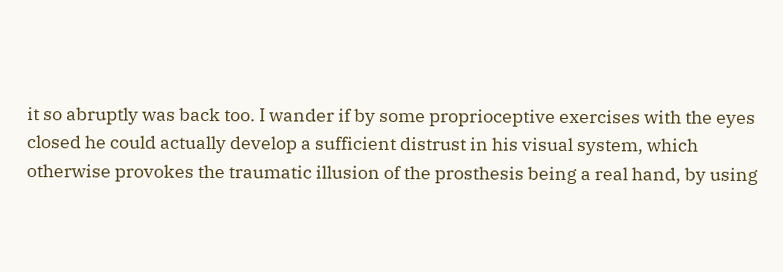it so abruptly was back too. I wander if by some proprioceptive exercises with the eyes closed he could actually develop a sufficient distrust in his visual system, which otherwise provokes the traumatic illusion of the prosthesis being a real hand, by using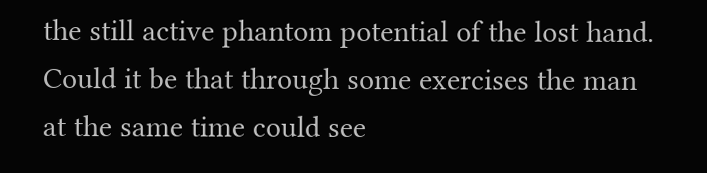the still active phantom potential of the lost hand. Could it be that through some exercises the man at the same time could see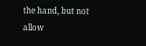the hand, but not allow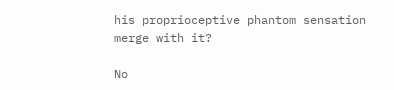his proprioceptive phantom sensation merge with it?

No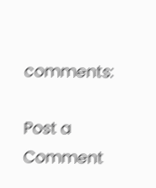comments:

Post a Comment